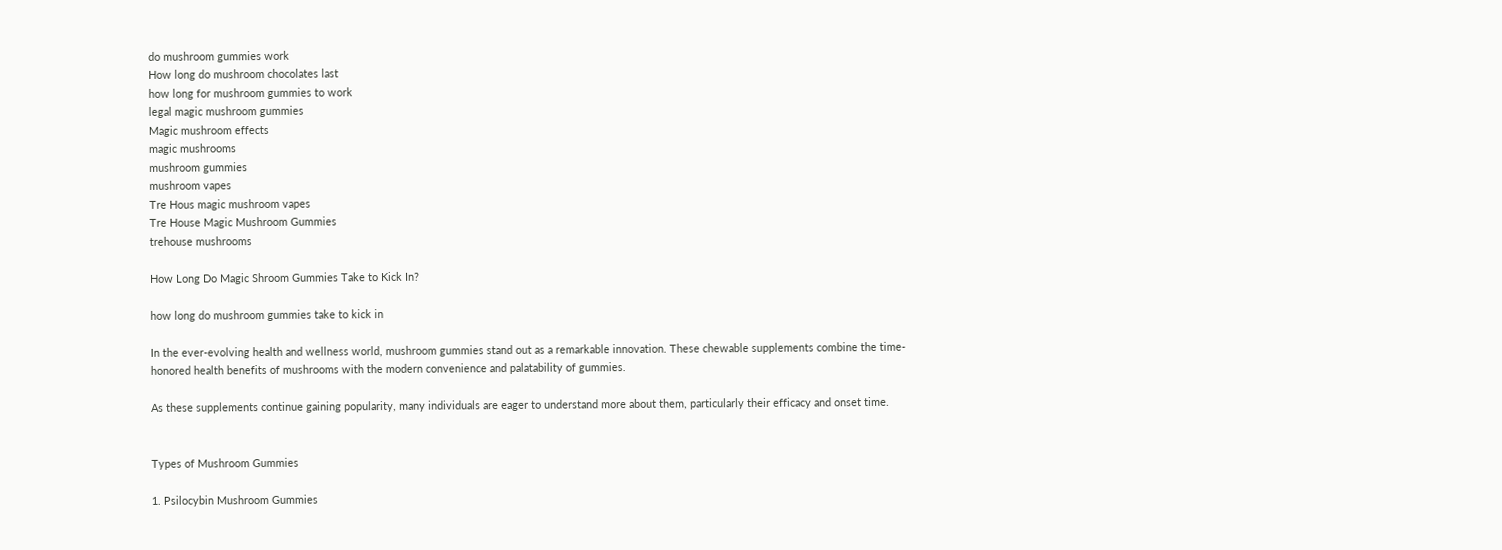do mushroom gummies work
How long do mushroom chocolates last
how long for mushroom gummies to work
legal magic mushroom gummies
Magic mushroom effects
magic mushrooms
mushroom gummies
mushroom vapes
Tre Hous magic mushroom vapes
Tre House Magic Mushroom Gummies
trehouse mushrooms

How Long Do Magic Shroom Gummies Take to Kick In?

how long do mushroom gummies take to kick in

In the ever-evolving health and wellness world, mushroom gummies stand out as a remarkable innovation. These chewable supplements combine the time-honored health benefits of mushrooms with the modern convenience and palatability of gummies.

As these supplements continue gaining popularity, many individuals are eager to understand more about them, particularly their efficacy and onset time.


Types of Mushroom Gummies

1. Psilocybin Mushroom Gummies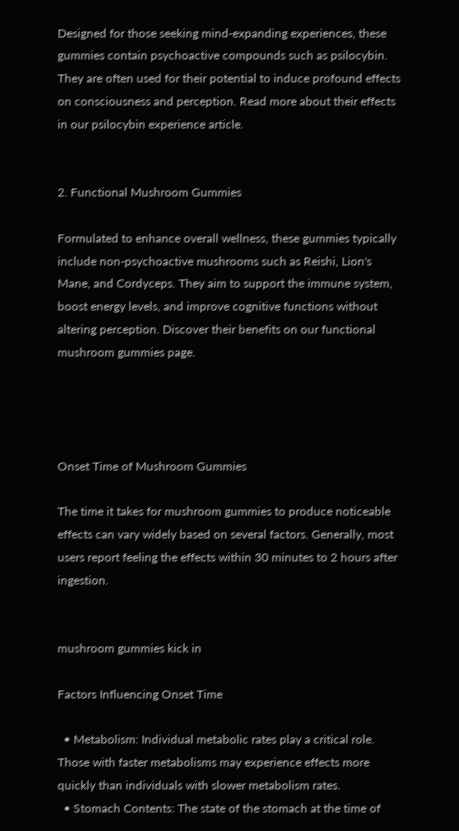Designed for those seeking mind-expanding experiences, these gummies contain psychoactive compounds such as psilocybin. They are often used for their potential to induce profound effects on consciousness and perception. Read more about their effects in our psilocybin experience article.


2. Functional Mushroom Gummies

Formulated to enhance overall wellness, these gummies typically include non-psychoactive mushrooms such as Reishi, Lion's Mane, and Cordyceps. They aim to support the immune system, boost energy levels, and improve cognitive functions without altering perception. Discover their benefits on our functional mushroom gummies page.




Onset Time of Mushroom Gummies

The time it takes for mushroom gummies to produce noticeable effects can vary widely based on several factors. Generally, most users report feeling the effects within 30 minutes to 2 hours after ingestion.


mushroom gummies kick in

Factors Influencing Onset Time

  • Metabolism: Individual metabolic rates play a critical role. Those with faster metabolisms may experience effects more quickly than individuals with slower metabolism rates.
  • Stomach Contents: The state of the stomach at the time of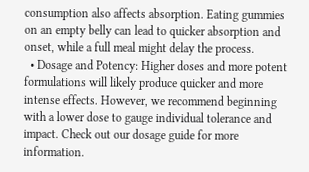consumption also affects absorption. Eating gummies on an empty belly can lead to quicker absorption and onset, while a full meal might delay the process.
  • Dosage and Potency: Higher doses and more potent formulations will likely produce quicker and more intense effects. However, we recommend beginning with a lower dose to gauge individual tolerance and impact. Check out our dosage guide for more information.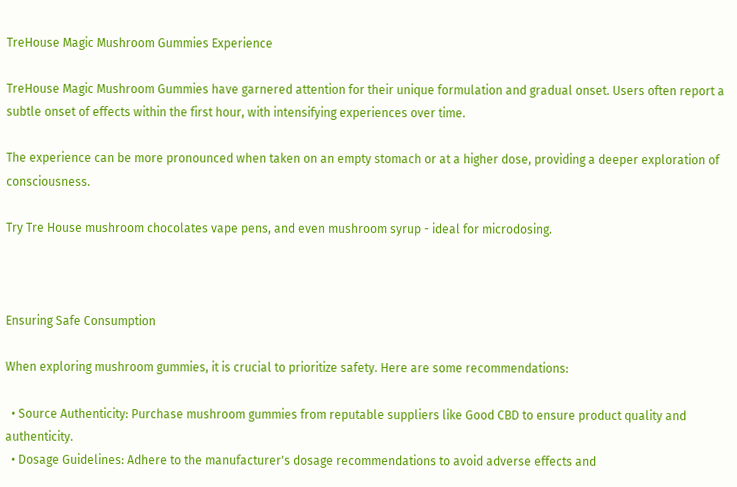TreHouse Magic Mushroom Gummies Experience

TreHouse Magic Mushroom Gummies have garnered attention for their unique formulation and gradual onset. Users often report a subtle onset of effects within the first hour, with intensifying experiences over time.

The experience can be more pronounced when taken on an empty stomach or at a higher dose, providing a deeper exploration of consciousness.

Try Tre House mushroom chocolates vape pens, and even mushroom syrup - ideal for microdosing.



Ensuring Safe Consumption

When exploring mushroom gummies, it is crucial to prioritize safety. Here are some recommendations:

  • Source Authenticity: Purchase mushroom gummies from reputable suppliers like Good CBD to ensure product quality and authenticity.
  • Dosage Guidelines: Adhere to the manufacturer's dosage recommendations to avoid adverse effects and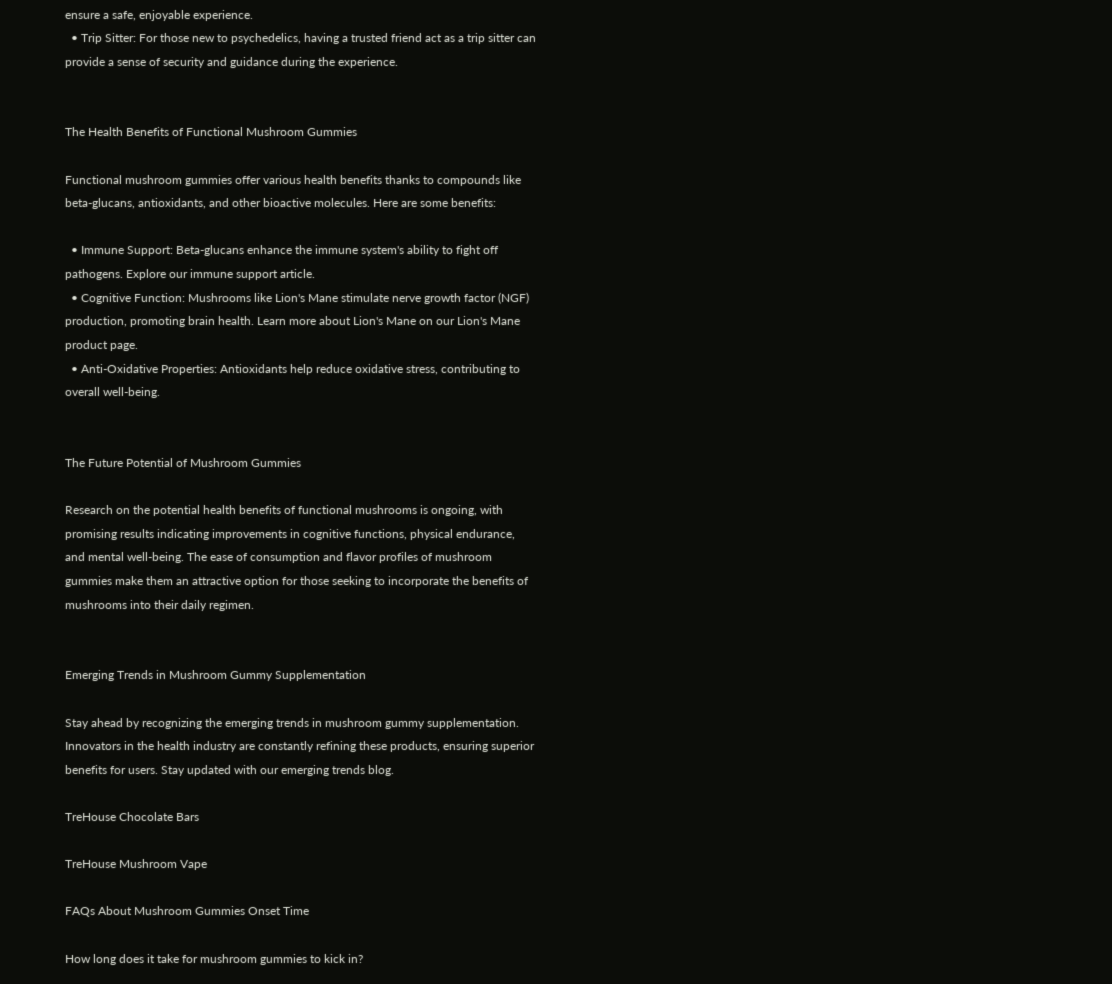ensure a safe, enjoyable experience.
  • Trip Sitter: For those new to psychedelics, having a trusted friend act as a trip sitter can provide a sense of security and guidance during the experience.


The Health Benefits of Functional Mushroom Gummies

Functional mushroom gummies offer various health benefits thanks to compounds like beta-glucans, antioxidants, and other bioactive molecules. Here are some benefits:

  • Immune Support: Beta-glucans enhance the immune system's ability to fight off pathogens. Explore our immune support article.
  • Cognitive Function: Mushrooms like Lion's Mane stimulate nerve growth factor (NGF) production, promoting brain health. Learn more about Lion's Mane on our Lion's Mane product page.
  • Anti-Oxidative Properties: Antioxidants help reduce oxidative stress, contributing to overall well-being.


The Future Potential of Mushroom Gummies

Research on the potential health benefits of functional mushrooms is ongoing, with promising results indicating improvements in cognitive functions, physical endurance, and mental well-being. The ease of consumption and flavor profiles of mushroom gummies make them an attractive option for those seeking to incorporate the benefits of mushrooms into their daily regimen.


Emerging Trends in Mushroom Gummy Supplementation

Stay ahead by recognizing the emerging trends in mushroom gummy supplementation. Innovators in the health industry are constantly refining these products, ensuring superior benefits for users. Stay updated with our emerging trends blog.

TreHouse Chocolate Bars

TreHouse Mushroom Vape

FAQs About Mushroom Gummies Onset Time

How long does it take for mushroom gummies to kick in?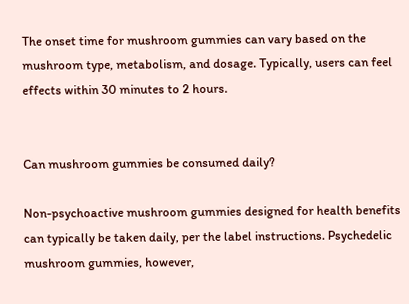The onset time for mushroom gummies can vary based on the mushroom type, metabolism, and dosage. Typically, users can feel effects within 30 minutes to 2 hours.


Can mushroom gummies be consumed daily?

Non-psychoactive mushroom gummies designed for health benefits can typically be taken daily, per the label instructions. Psychedelic mushroom gummies, however,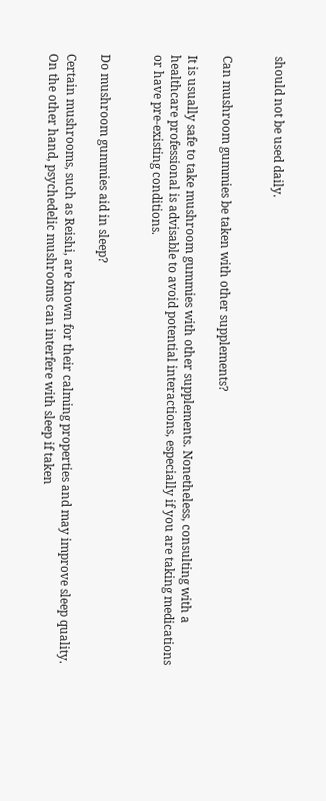should not be used daily.


Can mushroom gummies be taken with other supplements?

It is usually safe to take mushroom gummies with other supplements. Nonetheless, consulting with a healthcare professional is advisable to avoid potential interactions, especially if you are taking medications or have pre-existing conditions.


Do mushroom gummies aid in sleep?

Certain mushrooms, such as Reishi, are known for their calming properties and may improve sleep quality. On the other hand, psychedelic mushrooms can interfere with sleep if taken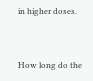in higher doses.


How long do the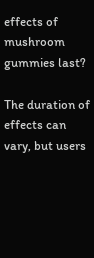effects of mushroom gummies last?

The duration of effects can vary, but users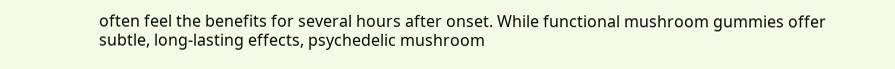often feel the benefits for several hours after onset. While functional mushroom gummies offer subtle, long-lasting effects, psychedelic mushroom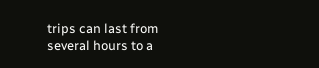trips can last from several hours to a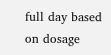full day based on dosage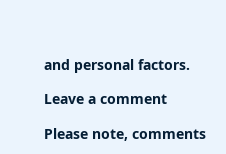and personal factors.

Leave a comment

Please note, comments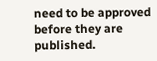need to be approved before they are published.